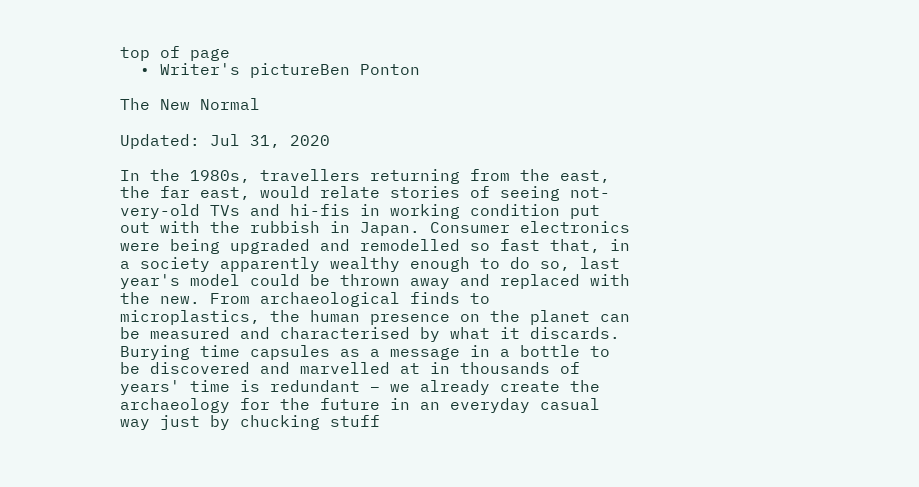top of page
  • Writer's pictureBen Ponton

The New Normal

Updated: Jul 31, 2020

In the 1980s, travellers returning from the east, the far east, would relate stories of seeing not-very-old TVs and hi-fis in working condition put out with the rubbish in Japan. Consumer electronics were being upgraded and remodelled so fast that, in a society apparently wealthy enough to do so, last year's model could be thrown away and replaced with the new. From archaeological finds to microplastics, the human presence on the planet can be measured and characterised by what it discards. Burying time capsules as a message in a bottle to be discovered and marvelled at in thousands of years' time is redundant – we already create the archaeology for the future in an everyday casual way just by chucking stuff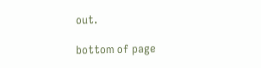out.

bottom of page